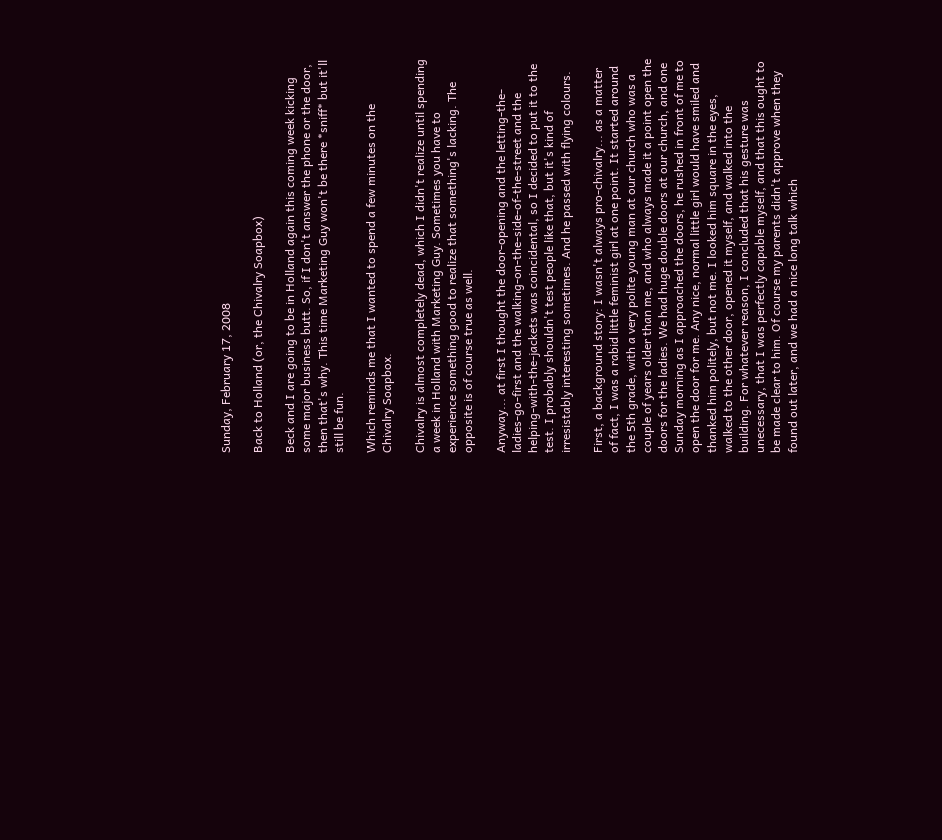Sunday, February 17, 2008

Back to Holland (or, the Chivalry Soapbox)

Beck and I are going to be in Holland again this coming week kicking some major business butt. So, if I don't answer the phone or the door, then that's why. This time Marketing Guy won't be there *sniff* but it'll still be fun.

Which reminds me that I wanted to spend a few minutes on the Chivalry Soapbox.

Chivalry is almost completely dead, which I didn't realize until spending a week in Holland with Marketing Guy. Sometimes you have to experience something good to realize that something's lacking. The opposite is of course true as well.

Anyway... at first I thought the door-opening and the letting-the-ladies-go-first and the walking-on-the-side-of-the-street and the helping-with-the-jackets was coincidental, so I decided to put it to the test. I probably shouldn't test people like that, but it's kind of irresistably interesting sometimes. And he passed with flying colours.

First, a background story: I wasn't always pro-chivalry... as a matter of fact, I was a rabid little feminist girl at one point. It started around the 5th grade, with a very polite young man at our church who was a couple of years older than me, and who always made it a point open the doors for the ladies. We had huge double doors at our church, and one Sunday morning as I approached the doors, he rushed in front of me to open the door for me. Any nice, normal little girl would have smiled and thanked him politely, but not me. I looked him square in the eyes, walked to the other door, opened it myself, and walked into the building. For whatever reason, I concluded that his gesture was unecessary, that I was perfectly capable myself, and that this ought to be made clear to him. Of course my parents didn't approve when they found out later, and we had a nice long talk which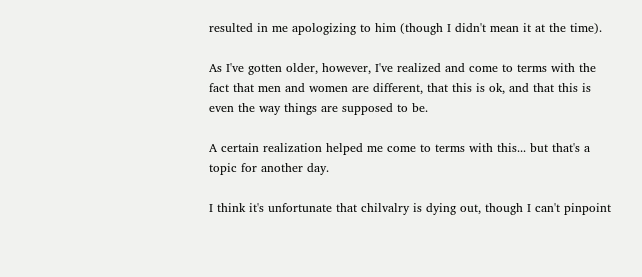resulted in me apologizing to him (though I didn't mean it at the time).

As I've gotten older, however, I've realized and come to terms with the fact that men and women are different, that this is ok, and that this is even the way things are supposed to be.

A certain realization helped me come to terms with this... but that's a topic for another day.

I think it's unfortunate that chilvalry is dying out, though I can't pinpoint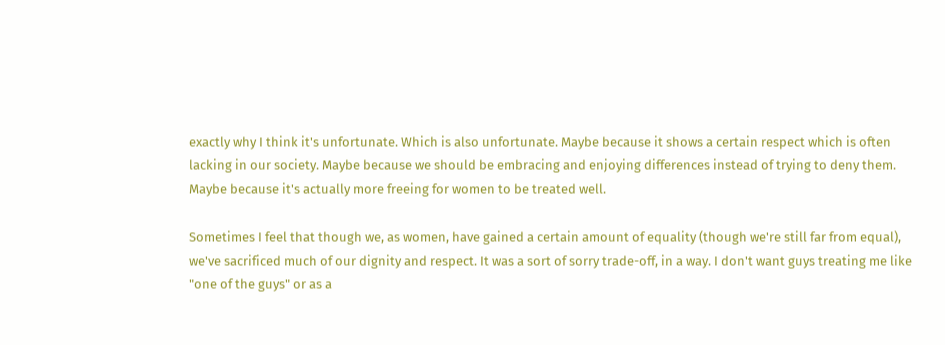exactly why I think it's unfortunate. Which is also unfortunate. Maybe because it shows a certain respect which is often lacking in our society. Maybe because we should be embracing and enjoying differences instead of trying to deny them. Maybe because it's actually more freeing for women to be treated well.

Sometimes I feel that though we, as women, have gained a certain amount of equality (though we're still far from equal), we've sacrificed much of our dignity and respect. It was a sort of sorry trade-off, in a way. I don't want guys treating me like "one of the guys" or as a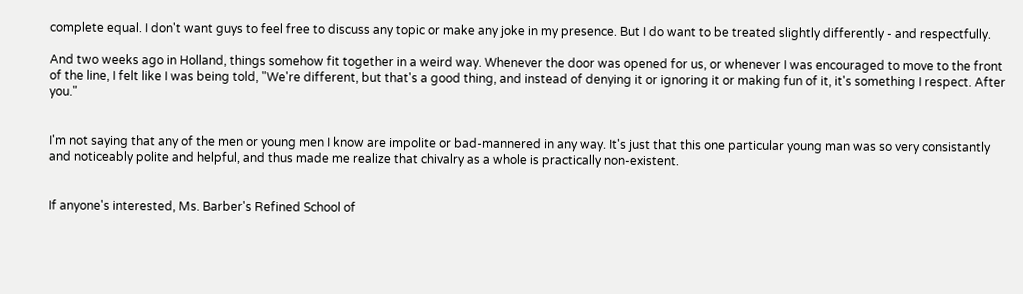complete equal. I don't want guys to feel free to discuss any topic or make any joke in my presence. But I do want to be treated slightly differently - and respectfully.

And two weeks ago in Holland, things somehow fit together in a weird way. Whenever the door was opened for us, or whenever I was encouraged to move to the front of the line, I felt like I was being told, "We're different, but that's a good thing, and instead of denying it or ignoring it or making fun of it, it's something I respect. After you."


I'm not saying that any of the men or young men I know are impolite or bad-mannered in any way. It's just that this one particular young man was so very consistantly and noticeably polite and helpful, and thus made me realize that chivalry as a whole is practically non-existent.


If anyone's interested, Ms. Barber's Refined School of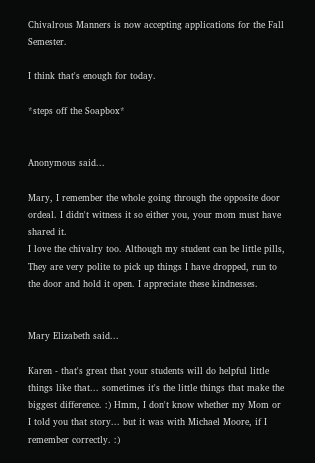Chivalrous Manners is now accepting applications for the Fall Semester.

I think that's enough for today.

*steps off the Soapbox*


Anonymous said...

Mary, I remember the whole going through the opposite door ordeal. I didn't witness it so either you, your mom must have shared it.
I love the chivalry too. Although my student can be little pills, They are very polite to pick up things I have dropped, run to the door and hold it open. I appreciate these kindnesses.


Mary Elizabeth said...

Karen - that's great that your students will do helpful little things like that... sometimes it's the little things that make the biggest difference. :) Hmm, I don't know whether my Mom or I told you that story... but it was with Michael Moore, if I remember correctly. :)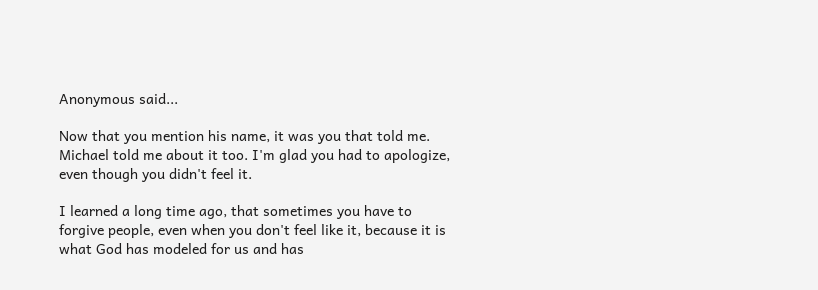Anonymous said...

Now that you mention his name, it was you that told me. Michael told me about it too. I'm glad you had to apologize, even though you didn't feel it.

I learned a long time ago, that sometimes you have to forgive people, even when you don't feel like it, because it is what God has modeled for us and has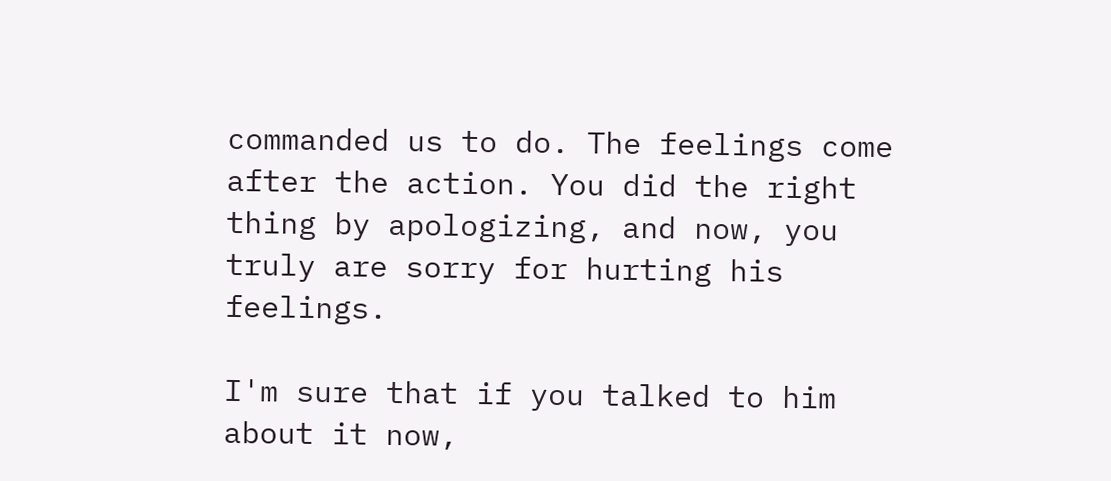commanded us to do. The feelings come after the action. You did the right thing by apologizing, and now, you truly are sorry for hurting his feelings.

I'm sure that if you talked to him about it now,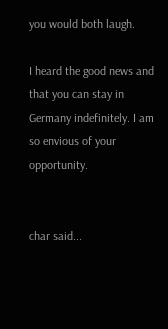you would both laugh.

I heard the good news and that you can stay in Germany indefinitely. I am so envious of your opportunity.


char said...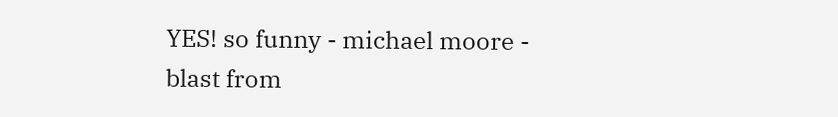YES! so funny - michael moore - blast from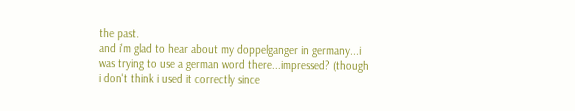the past.
and i'm glad to hear about my doppelganger in germany...i was trying to use a german word there...impressed? (though i don't think i used it correctly since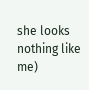she looks nothing like me)